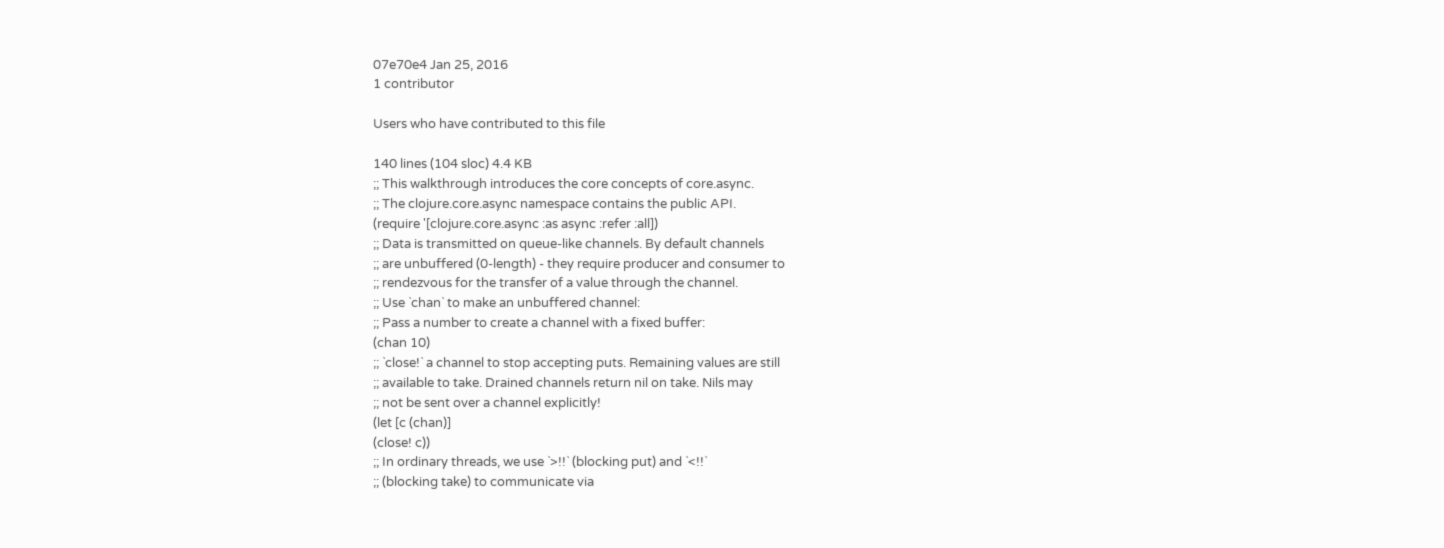07e70e4 Jan 25, 2016
1 contributor

Users who have contributed to this file

140 lines (104 sloc) 4.4 KB
;; This walkthrough introduces the core concepts of core.async.
;; The clojure.core.async namespace contains the public API.
(require '[clojure.core.async :as async :refer :all])
;; Data is transmitted on queue-like channels. By default channels
;; are unbuffered (0-length) - they require producer and consumer to
;; rendezvous for the transfer of a value through the channel.
;; Use `chan` to make an unbuffered channel:
;; Pass a number to create a channel with a fixed buffer:
(chan 10)
;; `close!` a channel to stop accepting puts. Remaining values are still
;; available to take. Drained channels return nil on take. Nils may
;; not be sent over a channel explicitly!
(let [c (chan)]
(close! c))
;; In ordinary threads, we use `>!!` (blocking put) and `<!!`
;; (blocking take) to communicate via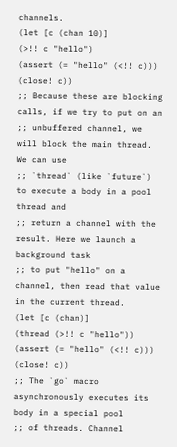channels.
(let [c (chan 10)]
(>!! c "hello")
(assert (= "hello" (<!! c)))
(close! c))
;; Because these are blocking calls, if we try to put on an
;; unbuffered channel, we will block the main thread. We can use
;; `thread` (like `future`) to execute a body in a pool thread and
;; return a channel with the result. Here we launch a background task
;; to put "hello" on a channel, then read that value in the current thread.
(let [c (chan)]
(thread (>!! c "hello"))
(assert (= "hello" (<!! c)))
(close! c))
;; The `go` macro asynchronously executes its body in a special pool
;; of threads. Channel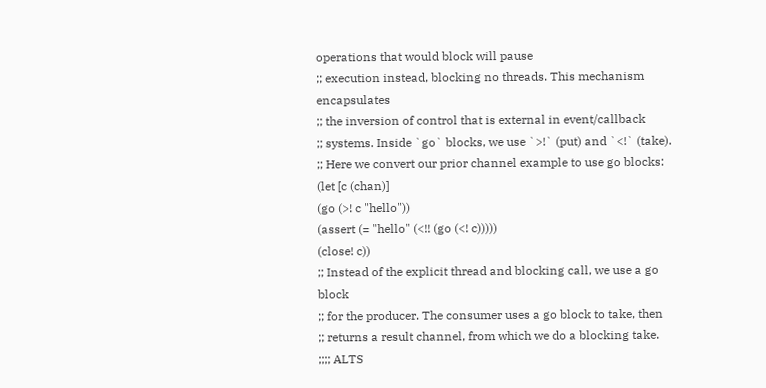operations that would block will pause
;; execution instead, blocking no threads. This mechanism encapsulates
;; the inversion of control that is external in event/callback
;; systems. Inside `go` blocks, we use `>!` (put) and `<!` (take).
;; Here we convert our prior channel example to use go blocks:
(let [c (chan)]
(go (>! c "hello"))
(assert (= "hello" (<!! (go (<! c)))))
(close! c))
;; Instead of the explicit thread and blocking call, we use a go block
;; for the producer. The consumer uses a go block to take, then
;; returns a result channel, from which we do a blocking take.
;;;; ALTS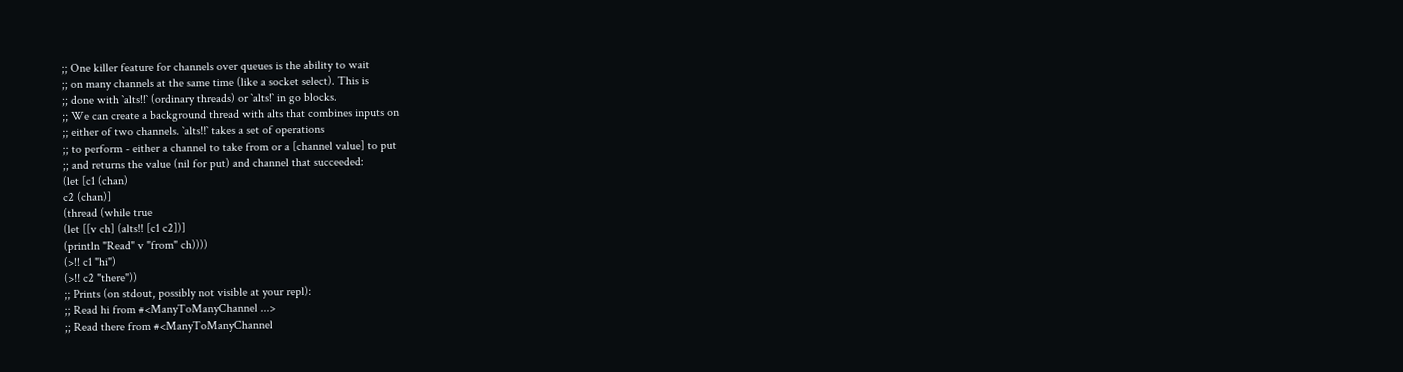;; One killer feature for channels over queues is the ability to wait
;; on many channels at the same time (like a socket select). This is
;; done with `alts!!` (ordinary threads) or `alts!` in go blocks.
;; We can create a background thread with alts that combines inputs on
;; either of two channels. `alts!!` takes a set of operations
;; to perform - either a channel to take from or a [channel value] to put
;; and returns the value (nil for put) and channel that succeeded:
(let [c1 (chan)
c2 (chan)]
(thread (while true
(let [[v ch] (alts!! [c1 c2])]
(println "Read" v "from" ch))))
(>!! c1 "hi")
(>!! c2 "there"))
;; Prints (on stdout, possibly not visible at your repl):
;; Read hi from #<ManyToManyChannel ...>
;; Read there from #<ManyToManyChannel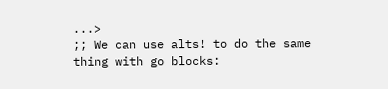...>
;; We can use alts! to do the same thing with go blocks: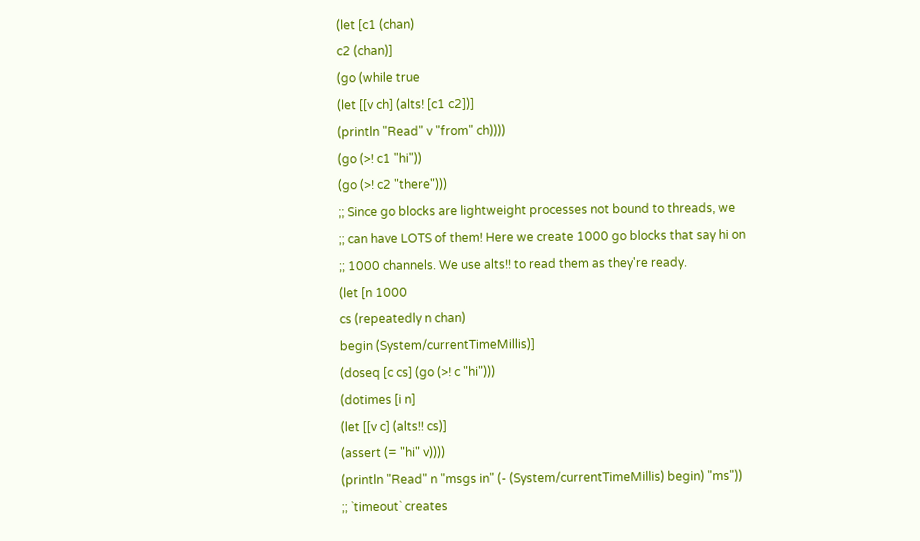(let [c1 (chan)
c2 (chan)]
(go (while true
(let [[v ch] (alts! [c1 c2])]
(println "Read" v "from" ch))))
(go (>! c1 "hi"))
(go (>! c2 "there")))
;; Since go blocks are lightweight processes not bound to threads, we
;; can have LOTS of them! Here we create 1000 go blocks that say hi on
;; 1000 channels. We use alts!! to read them as they're ready.
(let [n 1000
cs (repeatedly n chan)
begin (System/currentTimeMillis)]
(doseq [c cs] (go (>! c "hi")))
(dotimes [i n]
(let [[v c] (alts!! cs)]
(assert (= "hi" v))))
(println "Read" n "msgs in" (- (System/currentTimeMillis) begin) "ms"))
;; `timeout` creates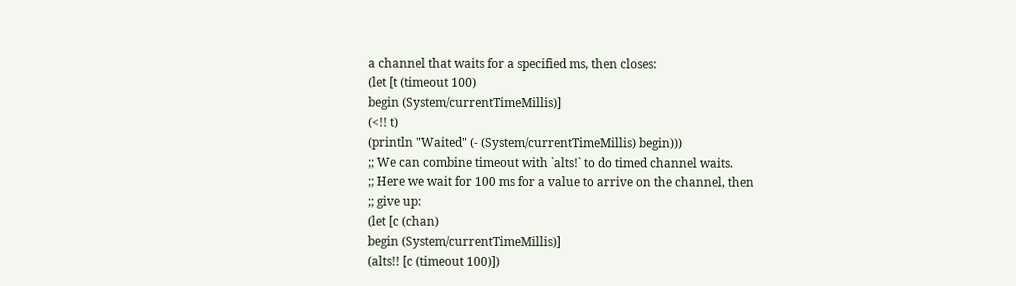a channel that waits for a specified ms, then closes:
(let [t (timeout 100)
begin (System/currentTimeMillis)]
(<!! t)
(println "Waited" (- (System/currentTimeMillis) begin)))
;; We can combine timeout with `alts!` to do timed channel waits.
;; Here we wait for 100 ms for a value to arrive on the channel, then
;; give up:
(let [c (chan)
begin (System/currentTimeMillis)]
(alts!! [c (timeout 100)])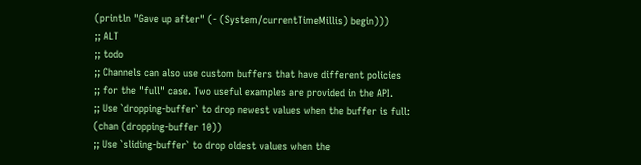(println "Gave up after" (- (System/currentTimeMillis) begin)))
;; ALT
;; todo
;; Channels can also use custom buffers that have different policies
;; for the "full" case. Two useful examples are provided in the API.
;; Use `dropping-buffer` to drop newest values when the buffer is full:
(chan (dropping-buffer 10))
;; Use `sliding-buffer` to drop oldest values when the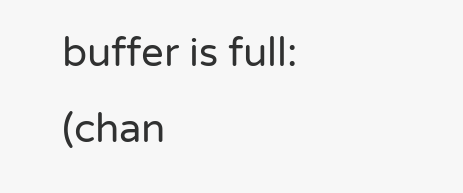buffer is full:
(chan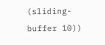(sliding-buffer 10))